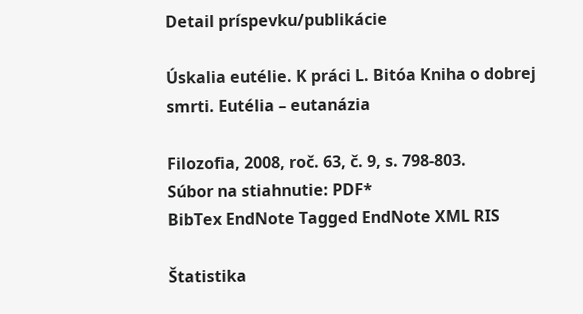Detail príspevku/publikácie

Úskalia eutélie. K práci L. Bitóa Kniha o dobrej smrti. Eutélia – eutanázia

Filozofia, 2008, roč. 63, č. 9, s. 798-803.
Súbor na stiahnutie: PDF*
BibTex EndNote Tagged EndNote XML RIS

Štatistika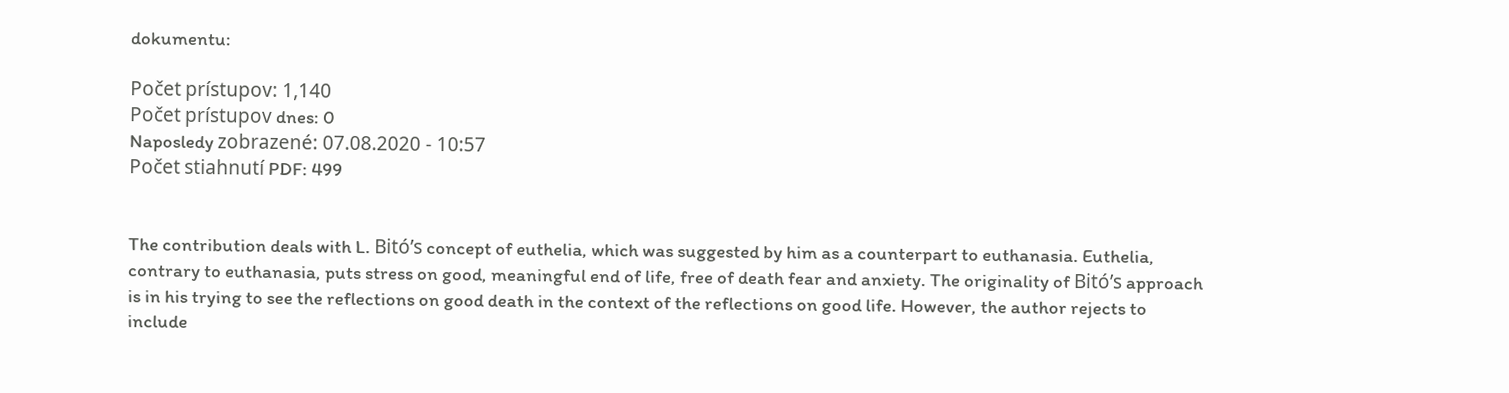dokumentu:

Počet prístupov: 1,140
Počet prístupov dnes: 0
Naposledy zobrazené: 07.08.2020 - 10:57
Počet stiahnutí PDF: 499


The contribution deals with L. Bitó’s concept of euthelia, which was suggested by him as a counterpart to euthanasia. Euthelia, contrary to euthanasia, puts stress on good, meaningful end of life, free of death fear and anxiety. The originality of Bitó’s approach is in his trying to see the reflections on good death in the context of the reflections on good life. However, the author rejects to include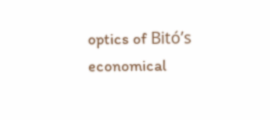optics of Bitó’s economical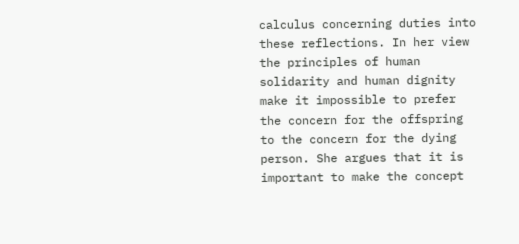calculus concerning duties into these reflections. In her view the principles of human solidarity and human dignity make it impossible to prefer the concern for the offspring to the concern for the dying person. She argues that it is important to make the concept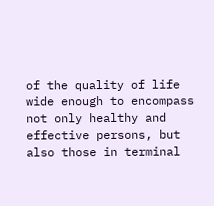of the quality of life wide enough to encompass not only healthy and effective persons, but also those in terminal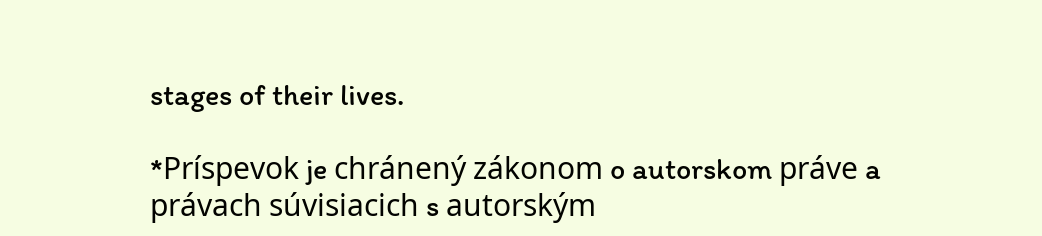stages of their lives.

*Príspevok je chránený zákonom o autorskom práve a právach súvisiacich s autorským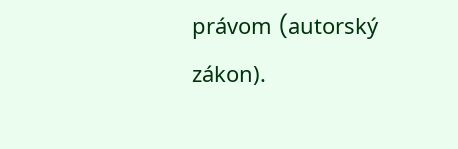právom (autorský zákon).